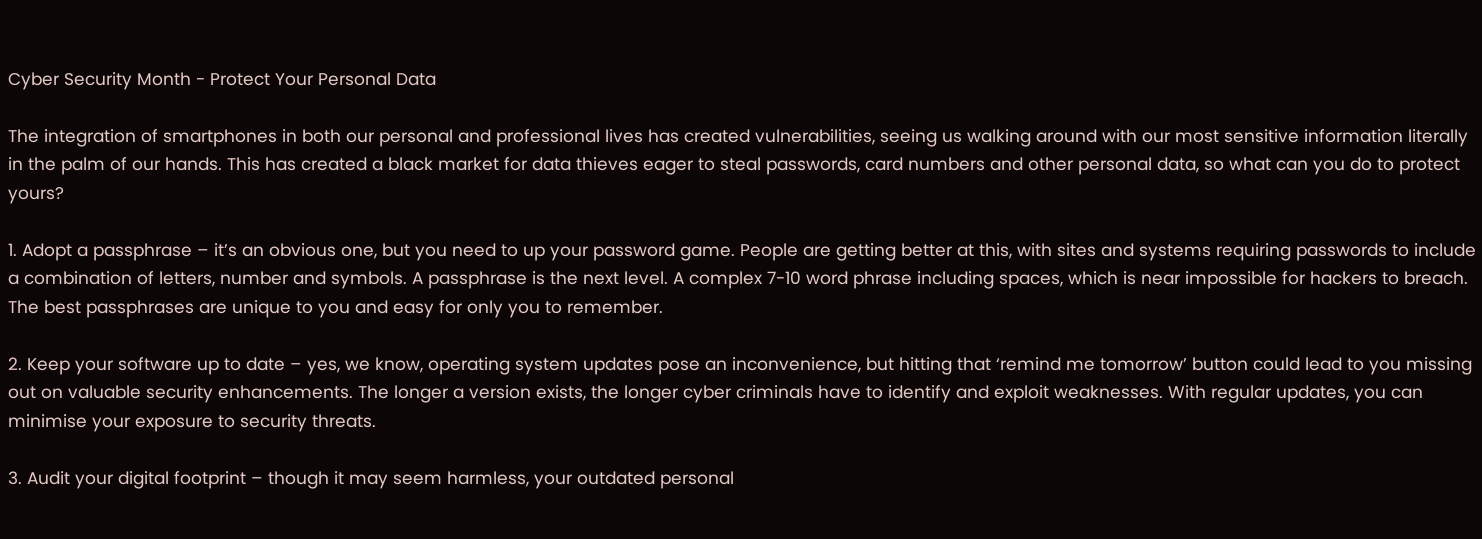Cyber Security Month - Protect Your Personal Data

The integration of smartphones in both our personal and professional lives has created vulnerabilities, seeing us walking around with our most sensitive information literally in the palm of our hands. This has created a black market for data thieves eager to steal passwords, card numbers and other personal data, so what can you do to protect yours?

1. Adopt a passphrase – it’s an obvious one, but you need to up your password game. People are getting better at this, with sites and systems requiring passwords to include a combination of letters, number and symbols. A passphrase is the next level. A complex 7-10 word phrase including spaces, which is near impossible for hackers to breach. The best passphrases are unique to you and easy for only you to remember.

2. Keep your software up to date – yes, we know, operating system updates pose an inconvenience, but hitting that ‘remind me tomorrow’ button could lead to you missing out on valuable security enhancements. The longer a version exists, the longer cyber criminals have to identify and exploit weaknesses. With regular updates, you can minimise your exposure to security threats.

3. Audit your digital footprint – though it may seem harmless, your outdated personal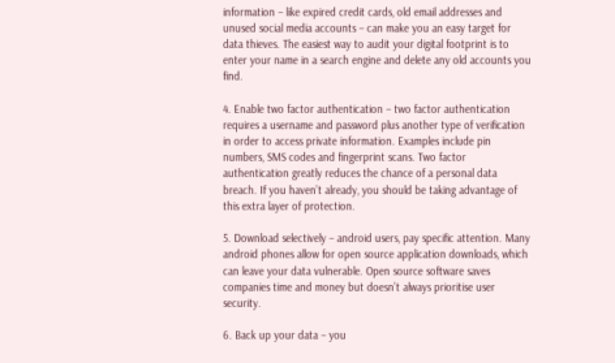information – like expired credit cards, old email addresses and unused social media accounts – can make you an easy target for data thieves. The easiest way to audit your digital footprint is to enter your name in a search engine and delete any old accounts you find.

4. Enable two factor authentication – two factor authentication requires a username and password plus another type of verification in order to access private information. Examples include pin numbers, SMS codes and fingerprint scans. Two factor authentication greatly reduces the chance of a personal data breach. If you haven’t already, you should be taking advantage of this extra layer of protection.

5. Download selectively – android users, pay specific attention. Many android phones allow for open source application downloads, which can leave your data vulnerable. Open source software saves companies time and money but doesn’t always prioritise user security.

6. Back up your data – you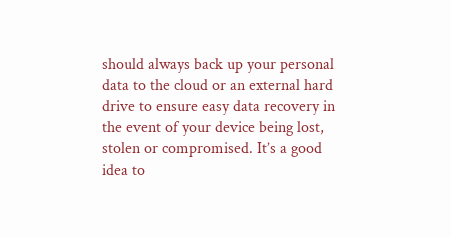should always back up your personal data to the cloud or an external hard drive to ensure easy data recovery in the event of your device being lost, stolen or compromised. It’s a good idea to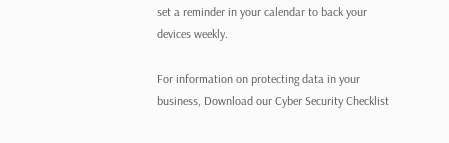set a reminder in your calendar to back your devices weekly.

For information on protecting data in your business, Download our Cyber Security Checklist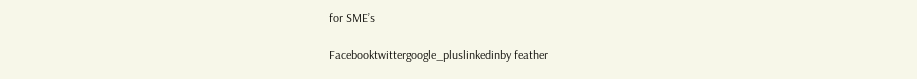for SME’s

Facebooktwittergoogle_pluslinkedinby feather